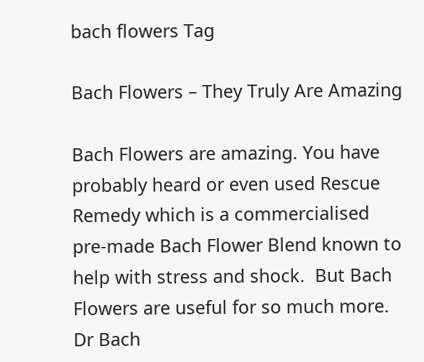bach flowers Tag

Bach Flowers – They Truly Are Amazing

Bach Flowers are amazing. You have probably heard or even used Rescue Remedy which is a commercialised pre-made Bach Flower Blend known to help with stress and shock.  But Bach Flowers are useful for so much more. Dr Bach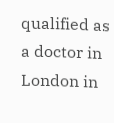qualified as a doctor in London in